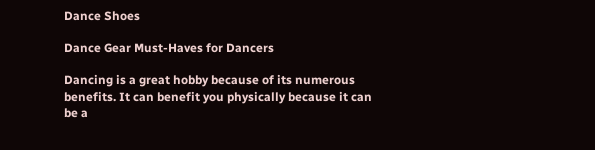Dance Shoes

Dance Gear Must-Haves for Dancers

Dancing is a great hobby because of its numerous benefits. It can benefit you physically because it can be a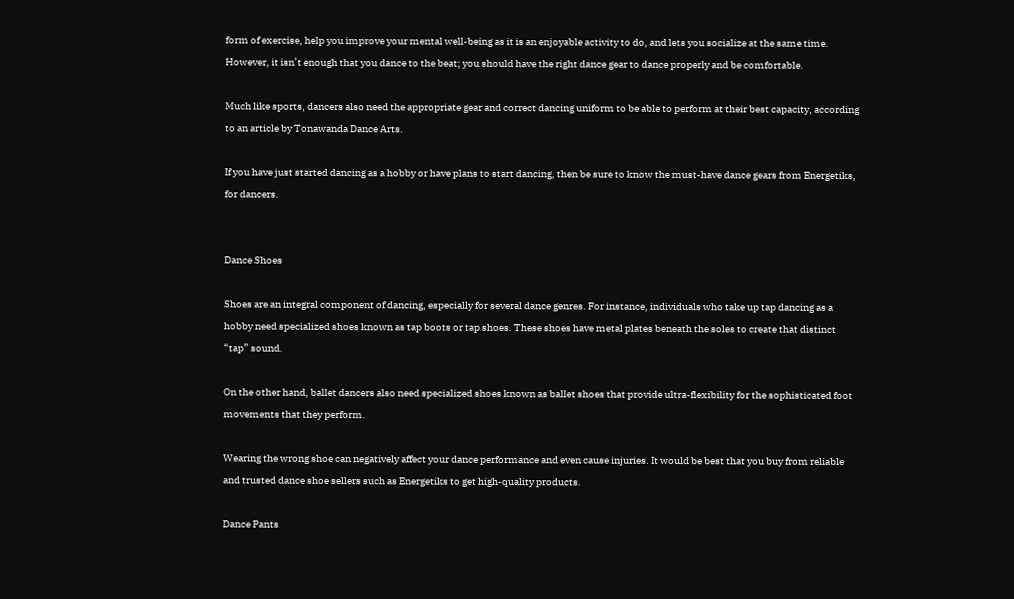form of exercise, help you improve your mental well-being as it is an enjoyable activity to do, and lets you socialize at the same time. However, it isn’t enough that you dance to the beat; you should have the right dance gear to dance properly and be comfortable.

Much like sports, dancers also need the appropriate gear and correct dancing uniform to be able to perform at their best capacity, according to an article by Tonawanda Dance Arts.

If you have just started dancing as a hobby or have plans to start dancing, then be sure to know the must-have dance gears from Energetiks, for dancers.


Dance Shoes

Shoes are an integral component of dancing, especially for several dance genres. For instance, individuals who take up tap dancing as a hobby need specialized shoes known as tap boots or tap shoes. These shoes have metal plates beneath the soles to create that distinct “tap” sound.

On the other hand, ballet dancers also need specialized shoes known as ballet shoes that provide ultra-flexibility for the sophisticated foot movements that they perform.

Wearing the wrong shoe can negatively affect your dance performance and even cause injuries. It would be best that you buy from reliable and trusted dance shoe sellers such as Energetiks to get high-quality products.

Dance Pants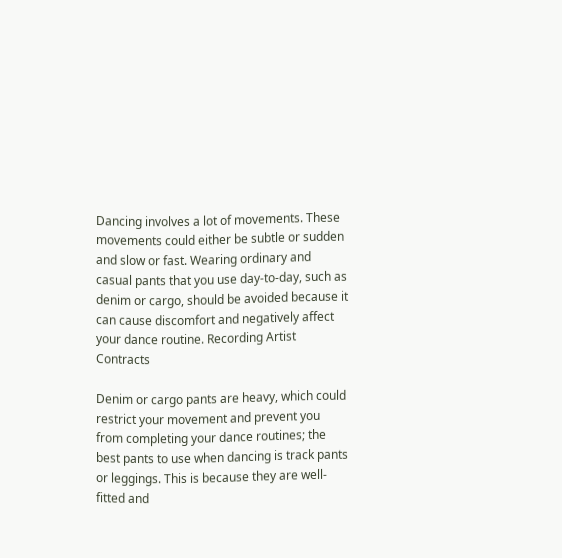Dancing involves a lot of movements. These movements could either be subtle or sudden and slow or fast. Wearing ordinary and casual pants that you use day-to-day, such as denim or cargo, should be avoided because it can cause discomfort and negatively affect your dance routine. Recording Artist Contracts

Denim or cargo pants are heavy, which could restrict your movement and prevent you from completing your dance routines; the best pants to use when dancing is track pants or leggings. This is because they are well-fitted and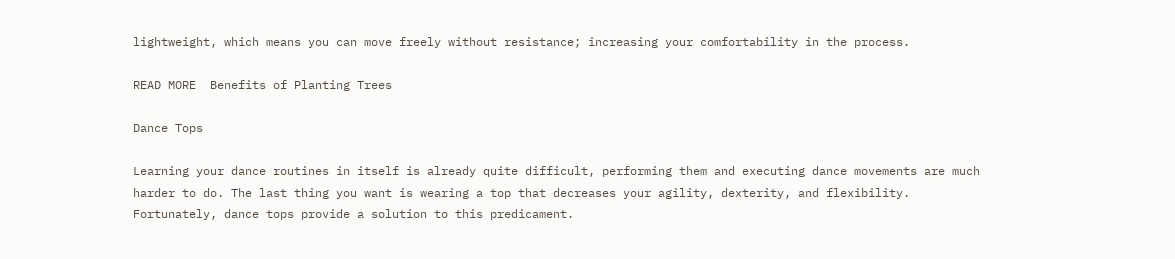lightweight, which means you can move freely without resistance; increasing your comfortability in the process.

READ MORE  Benefits of Planting Trees

Dance Tops

Learning your dance routines in itself is already quite difficult, performing them and executing dance movements are much harder to do. The last thing you want is wearing a top that decreases your agility, dexterity, and flexibility. Fortunately, dance tops provide a solution to this predicament.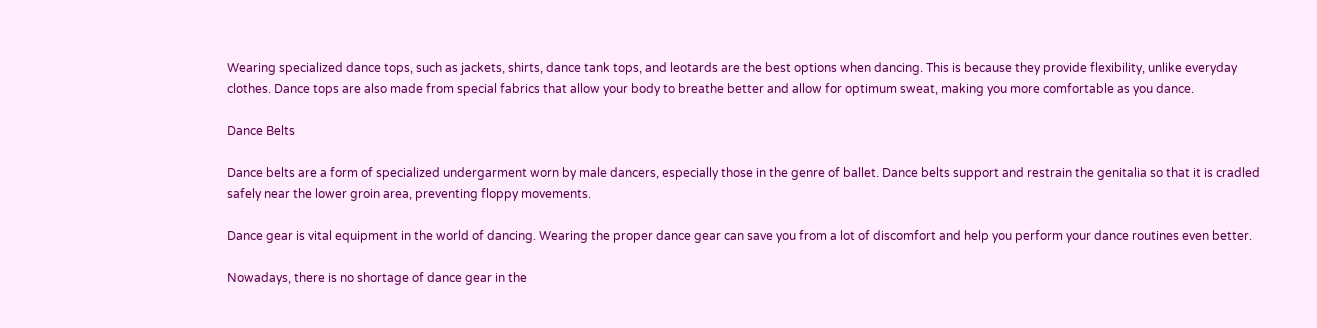Wearing specialized dance tops, such as jackets, shirts, dance tank tops, and leotards are the best options when dancing. This is because they provide flexibility, unlike everyday clothes. Dance tops are also made from special fabrics that allow your body to breathe better and allow for optimum sweat, making you more comfortable as you dance.

Dance Belts

Dance belts are a form of specialized undergarment worn by male dancers, especially those in the genre of ballet. Dance belts support and restrain the genitalia so that it is cradled safely near the lower groin area, preventing floppy movements.

Dance gear is vital equipment in the world of dancing. Wearing the proper dance gear can save you from a lot of discomfort and help you perform your dance routines even better.

Nowadays, there is no shortage of dance gear in the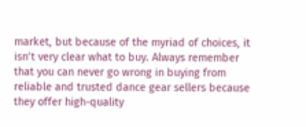market, but because of the myriad of choices, it isn’t very clear what to buy. Always remember that you can never go wrong in buying from reliable and trusted dance gear sellers because they offer high-quality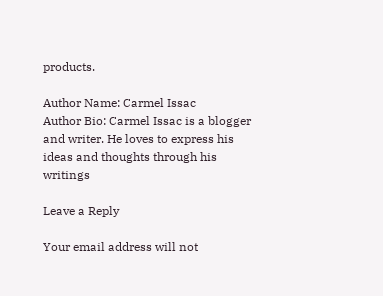products.

Author Name: Carmel Issac
Author Bio: Carmel Issac is a blogger and writer. He loves to express his ideas and thoughts through his writings

Leave a Reply

Your email address will not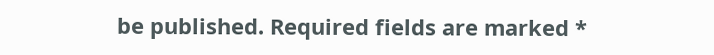be published. Required fields are marked *